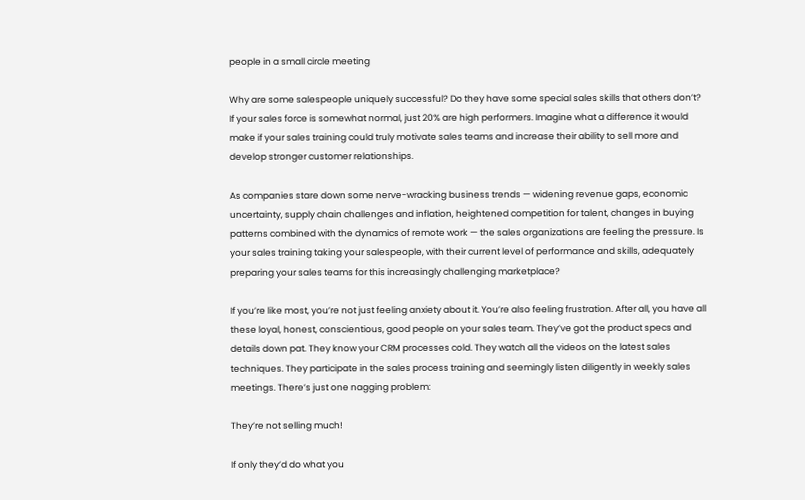people in a small circle meeting

Why are some salespeople uniquely successful? Do they have some special sales skills that others don’t? If your sales force is somewhat normal, just 20% are high performers. Imagine what a difference it would make if your sales training could truly motivate sales teams and increase their ability to sell more and develop stronger customer relationships.

As companies stare down some nerve-wracking business trends — widening revenue gaps, economic uncertainty, supply chain challenges and inflation, heightened competition for talent, changes in buying patterns combined with the dynamics of remote work — the sales organizations are feeling the pressure. Is your sales training taking your salespeople, with their current level of performance and skills, adequately preparing your sales teams for this increasingly challenging marketplace?

If you’re like most, you’re not just feeling anxiety about it. You’re also feeling frustration. After all, you have all these loyal, honest, conscientious, good people on your sales team. They’ve got the product specs and details down pat. They know your CRM processes cold. They watch all the videos on the latest sales techniques. They participate in the sales process training and seemingly listen diligently in weekly sales meetings. There’s just one nagging problem:

They’re not selling much!

If only they’d do what you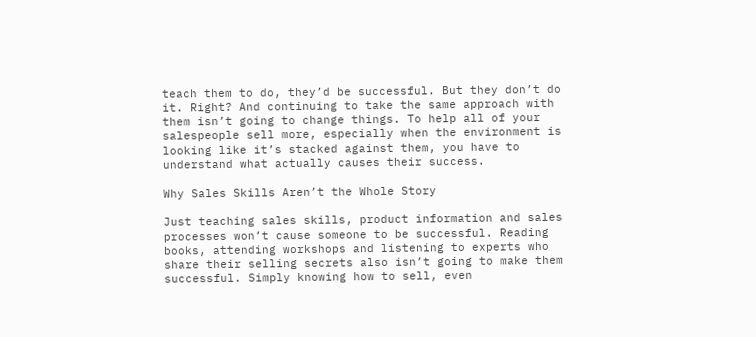teach them to do, they’d be successful. But they don’t do it. Right? And continuing to take the same approach with them isn’t going to change things. To help all of your salespeople sell more, especially when the environment is looking like it’s stacked against them, you have to understand what actually causes their success.

Why Sales Skills Aren’t the Whole Story

Just teaching sales skills, product information and sales processes won’t cause someone to be successful. Reading books, attending workshops and listening to experts who share their selling secrets also isn’t going to make them successful. Simply knowing how to sell, even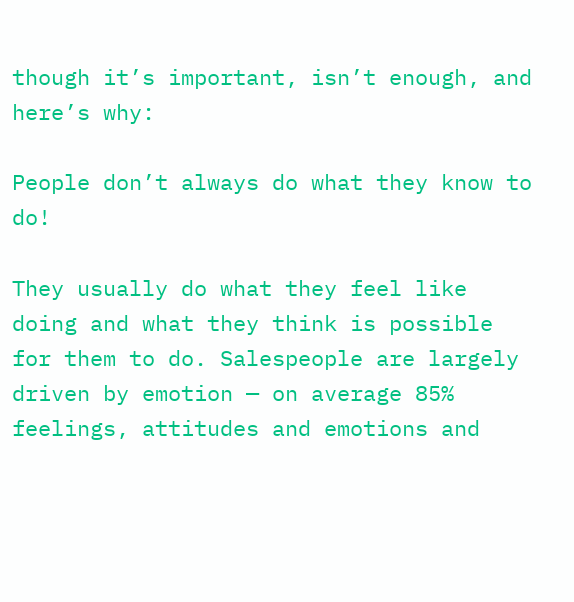though it’s important, isn’t enough, and here’s why:

People don’t always do what they know to do!

They usually do what they feel like doing and what they think is possible for them to do. Salespeople are largely driven by emotion — on average 85% feelings, attitudes and emotions and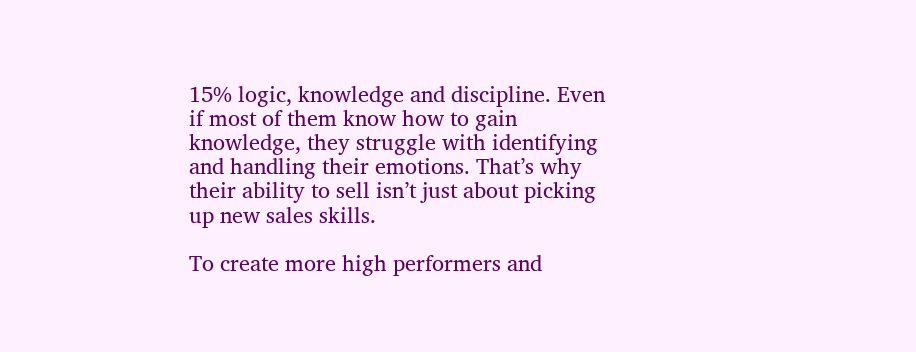15% logic, knowledge and discipline. Even if most of them know how to gain knowledge, they struggle with identifying and handling their emotions. That’s why their ability to sell isn’t just about picking up new sales skills.

To create more high performers and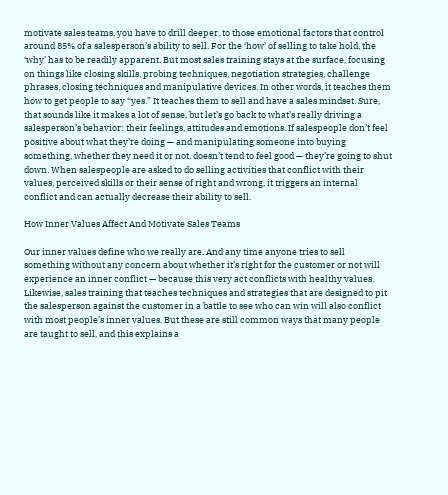motivate sales teams, you have to drill deeper, to those emotional factors that control around 85% of a salesperson’s ability to sell. For the ‘how’ of selling to take hold, the ‘why’ has to be readily apparent. But most sales training stays at the surface, focusing on things like closing skills, probing techniques, negotiation strategies, challenge phrases, closing techniques and manipulative devices. In other words, it teaches them how to get people to say “yes.” It teaches them to sell and have a sales mindset. Sure, that sounds like it makes a lot of sense, but let’s go back to what’s really driving a salesperson’s behavior: their feelings, attitudes and emotions. If salespeople don’t feel positive about what they’re doing — and manipulating someone into buying something, whether they need it or not, doesn’t tend to feel good — they’re going to shut down. When salespeople are asked to do selling activities that conflict with their values, perceived skills or their sense of right and wrong, it triggers an internal conflict and can actually decrease their ability to sell.

How Inner Values Affect And Motivate Sales Teams

Our inner values define who we really are. And any time anyone tries to sell something without any concern about whether it’s right for the customer or not will experience an inner conflict — because this very act conflicts with healthy values. Likewise, sales training that teaches techniques and strategies that are designed to pit the salesperson against the customer in a battle to see who can win will also conflict with most people’s inner values. But these are still common ways that many people are taught to sell, and this explains a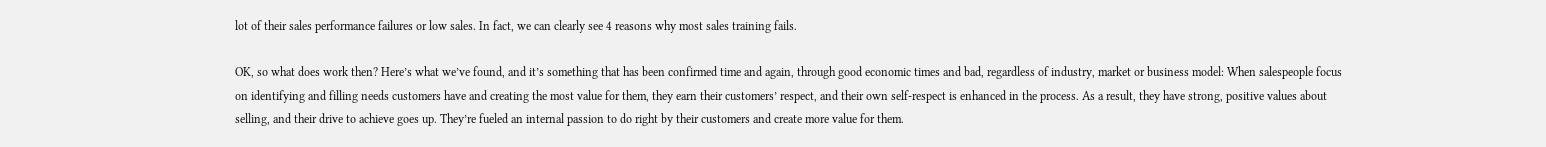lot of their sales performance failures or low sales. In fact, we can clearly see 4 reasons why most sales training fails.

OK, so what does work then? Here’s what we’ve found, and it’s something that has been confirmed time and again, through good economic times and bad, regardless of industry, market or business model: When salespeople focus on identifying and filling needs customers have and creating the most value for them, they earn their customers’ respect, and their own self-respect is enhanced in the process. As a result, they have strong, positive values about selling, and their drive to achieve goes up. They’re fueled an internal passion to do right by their customers and create more value for them.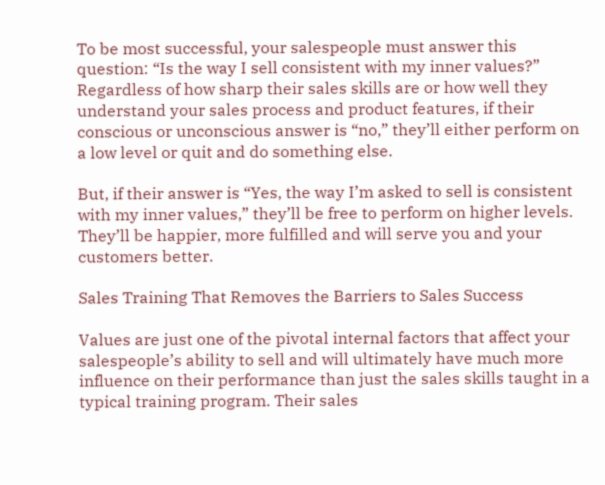To be most successful, your salespeople must answer this question: “Is the way I sell consistent with my inner values?” Regardless of how sharp their sales skills are or how well they understand your sales process and product features, if their conscious or unconscious answer is “no,” they’ll either perform on a low level or quit and do something else.

But, if their answer is “Yes, the way I’m asked to sell is consistent with my inner values,” they’ll be free to perform on higher levels. They’ll be happier, more fulfilled and will serve you and your customers better.

Sales Training That Removes the Barriers to Sales Success

Values are just one of the pivotal internal factors that affect your salespeople’s ability to sell and will ultimately have much more influence on their performance than just the sales skills taught in a typical training program. Their sales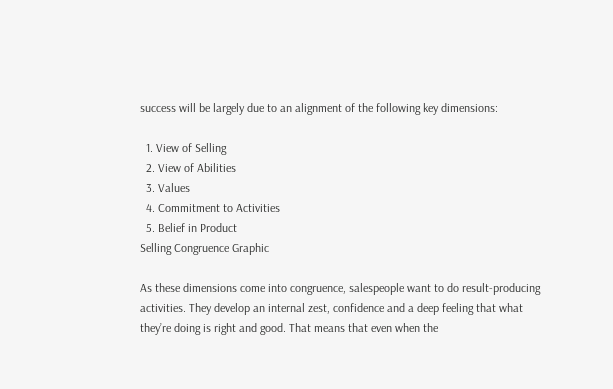success will be largely due to an alignment of the following key dimensions:

  1. View of Selling
  2. View of Abilities
  3. Values
  4. Commitment to Activities
  5. Belief in Product
Selling Congruence Graphic

As these dimensions come into congruence, salespeople want to do result-producing activities. They develop an internal zest, confidence and a deep feeling that what they’re doing is right and good. That means that even when the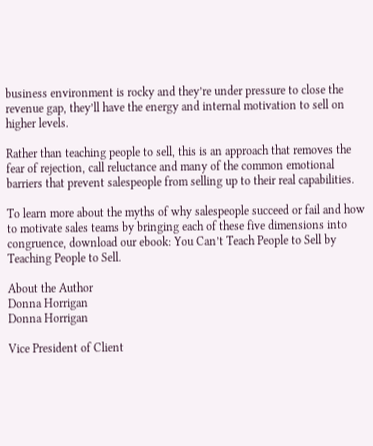business environment is rocky and they’re under pressure to close the revenue gap, they’ll have the energy and internal motivation to sell on higher levels.

Rather than teaching people to sell, this is an approach that removes the fear of rejection, call reluctance and many of the common emotional barriers that prevent salespeople from selling up to their real capabilities.

To learn more about the myths of why salespeople succeed or fail and how to motivate sales teams by bringing each of these five dimensions into congruence, download our ebook: You Can’t Teach People to Sell by Teaching People to Sell.

About the Author
Donna Horrigan
Donna Horrigan

Vice President of Client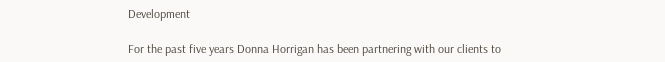Development

For the past five years Donna Horrigan has been partnering with our clients to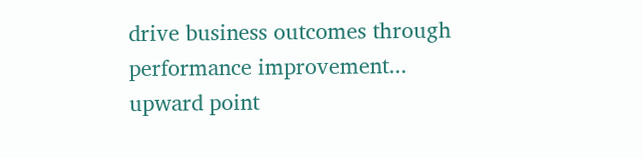drive business outcomes through performance improvement...
upward point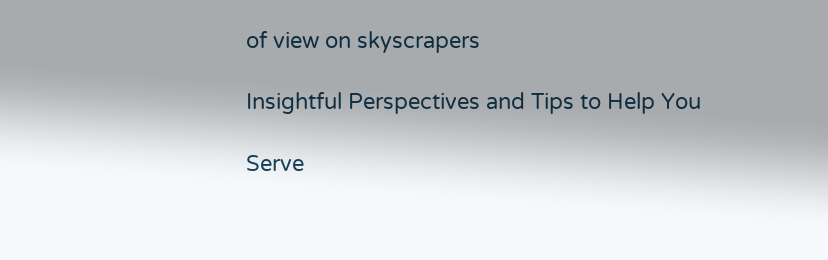of view on skyscrapers

Insightful Perspectives and Tips to Help You

Serve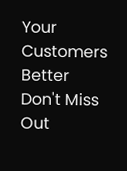Your Customers Better
Don't Miss Out